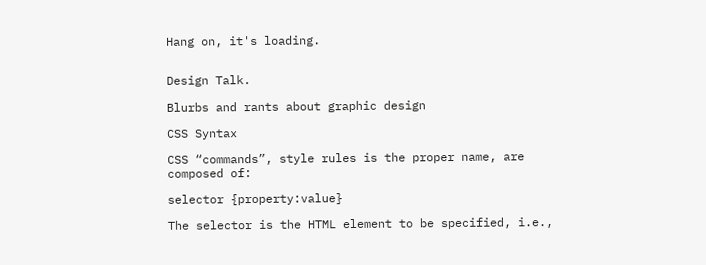Hang on, it's loading.


Design Talk.

Blurbs and rants about graphic design

CSS Syntax

CSS “commands”, style rules is the proper name, are composed of:

selector {property:value}

The selector is the HTML element to be specified, i.e.,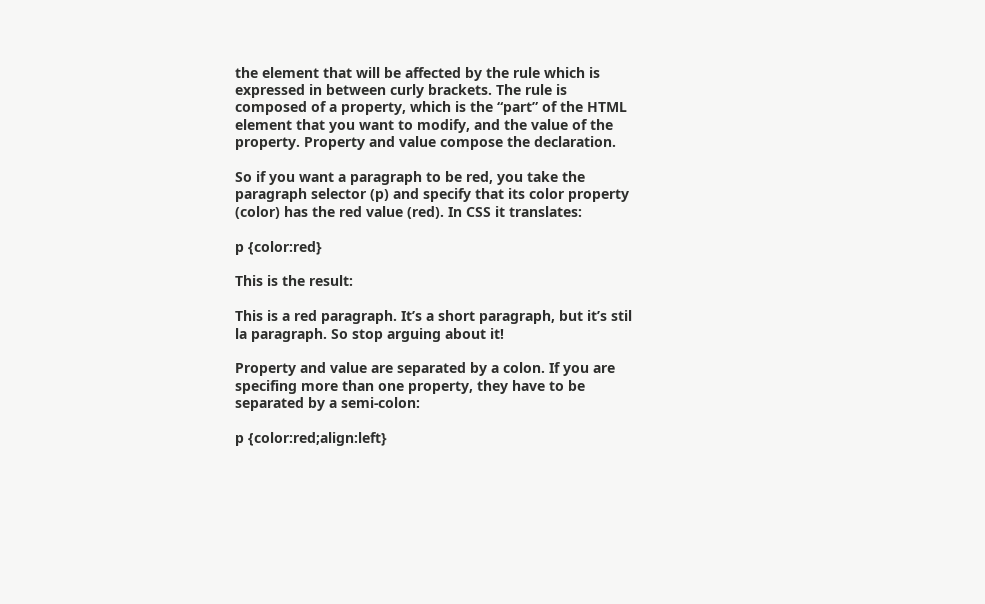the element that will be affected by the rule which is expressed in between curly brackets. The rule is composed of a property, which is the “part” of the HTML element that you want to modify, and the value of the property. Property and value compose the declaration.

So if you want a paragraph to be red, you take the paragraph selector (p) and specify that its color property (color) has the red value (red). In CSS it translates:

p {color:red}

This is the result:

This is a red paragraph. It’s a short paragraph, but it’s stil la paragraph. So stop arguing about it!

Property and value are separated by a colon. If you are specifing more than one property, they have to be separated by a semi-colon:

p {color:red;align:left}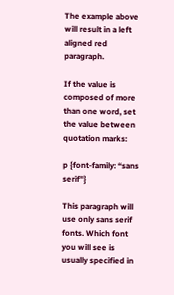The example above will result in a left aligned red paragraph.

If the value is composed of more than one word, set the value between quotation marks:

p {font-family: “sans serif”}

This paragraph will use only sans serif fonts. Which font you will see is usually specified in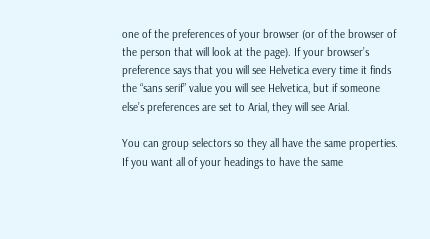one of the preferences of your browser (or of the browser of the person that will look at the page). If your browser’s preference says that you will see Helvetica every time it finds the “sans serif” value you will see Helvetica, but if someone else’s preferences are set to Arial, they will see Arial.

You can group selectors so they all have the same properties. If you want all of your headings to have the same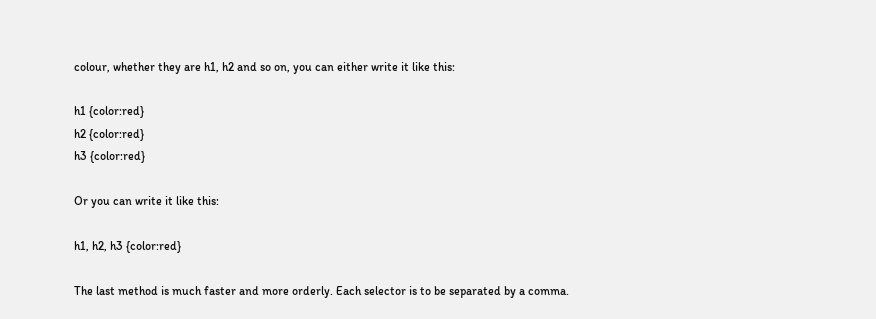colour, whether they are h1, h2 and so on, you can either write it like this:

h1 {color:red}
h2 {color:red}
h3 {color:red}

Or you can write it like this:

h1, h2, h3 {color:red}

The last method is much faster and more orderly. Each selector is to be separated by a comma.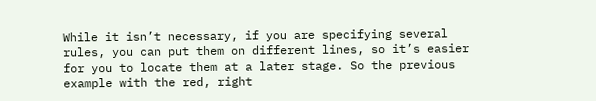While it isn’t necessary, if you are specifying several rules, you can put them on different lines, so it’s easier for you to locate them at a later stage. So the previous example with the red, right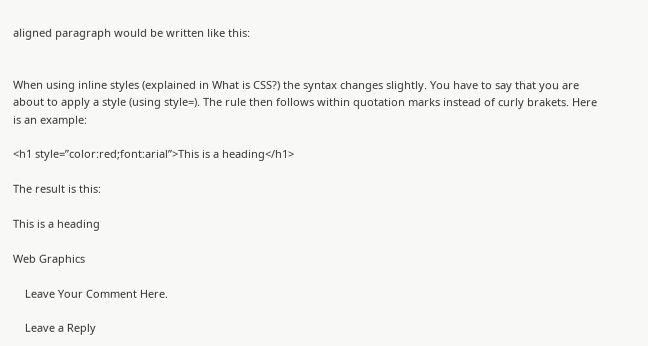aligned paragraph would be written like this:


When using inline styles (explained in What is CSS?) the syntax changes slightly. You have to say that you are about to apply a style (using style=). The rule then follows within quotation marks instead of curly brakets. Here is an example:

<h1 style=”color:red;font:arial”>This is a heading</h1>

The result is this:

This is a heading

Web Graphics

    Leave Your Comment Here.

    Leave a Reply